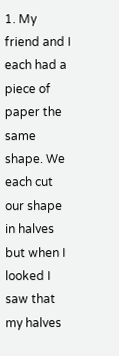1. My friend and I each had a piece of paper the same shape. We each cut our shape in halves but when I looked I saw that my halves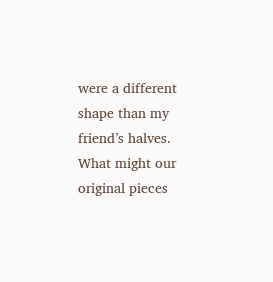were a different shape than my friend’s halves. What might our original pieces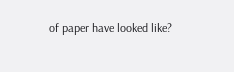of paper have looked like?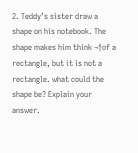2. Teddy’s sister draw a shape on his notebook. The shape makes him think ¬†of a rectangle, but it is not a rectangle. what could the shape be? Explain your answer.